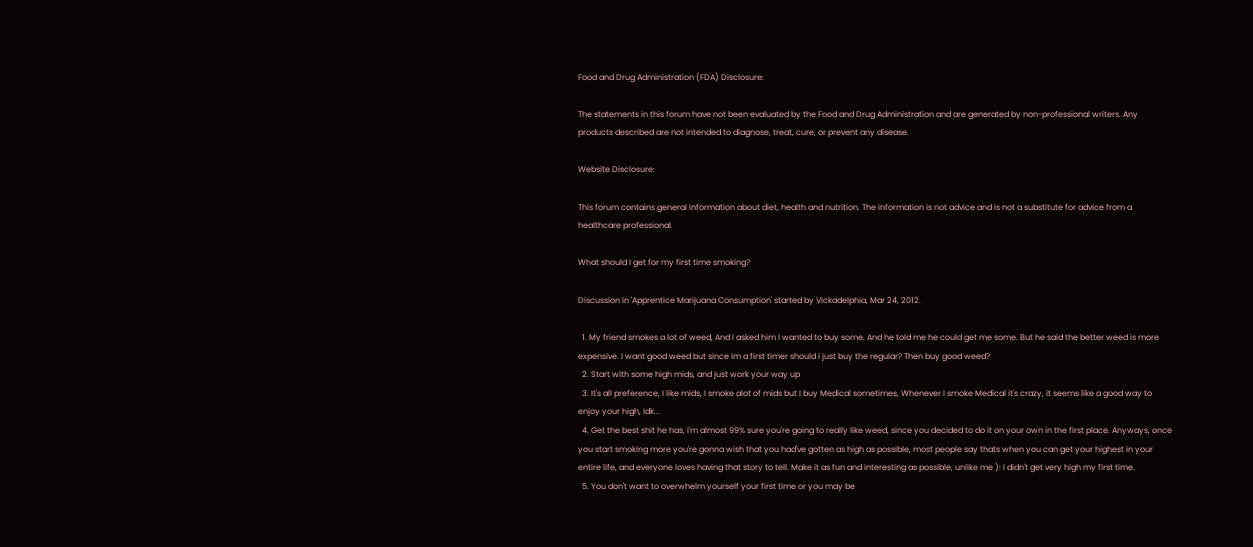Food and Drug Administration (FDA) Disclosure:

The statements in this forum have not been evaluated by the Food and Drug Administration and are generated by non-professional writers. Any products described are not intended to diagnose, treat, cure, or prevent any disease.

Website Disclosure:

This forum contains general information about diet, health and nutrition. The information is not advice and is not a substitute for advice from a healthcare professional.

What should I get for my first time smoking?

Discussion in 'Apprentice Marijuana Consumption' started by Vickadelphia, Mar 24, 2012.

  1. My friend smokes a lot of weed, And I asked him I wanted to buy some. And he told me he could get me some. But he said the better weed is more expensive. I want good weed but since im a first timer should i just buy the regular? Then buy good weed?
  2. Start with some high mids, and just work your way up
  3. It's all preference, I like mids, I smoke alot of mids but I buy Medical sometimes, Whenever I smoke Medical it's crazy, it seems like a good way to enjoy your high, Idk...
  4. Get the best shit he has, I'm almost 99% sure you're going to really like weed, since you decided to do it on your own in the first place. Anyways, once you start smoking more you're gonna wish that you had've gotten as high as possible, most people say thats when you can get your highest in your entire life, and everyone loves having that story to tell. Make it as fun and interesting as possible, unlike me ): I didn't get very high my first time.
  5. You don't want to overwhelm yourself your first time or you may be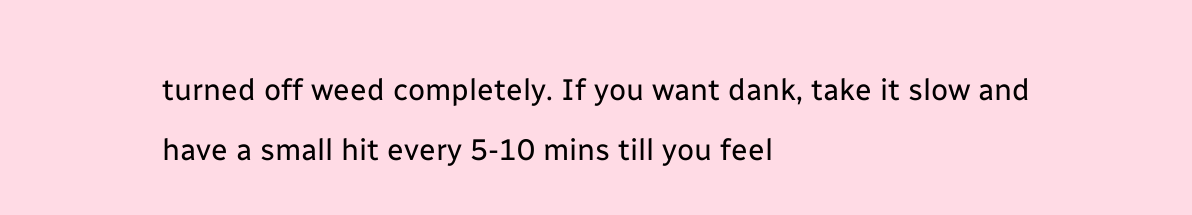turned off weed completely. If you want dank, take it slow and have a small hit every 5-10 mins till you feel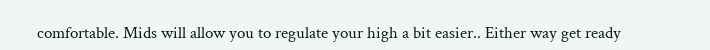comfortable. Mids will allow you to regulate your high a bit easier.. Either way get ready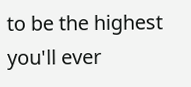to be the highest you'll ever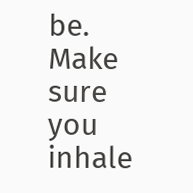be. Make sure you inhale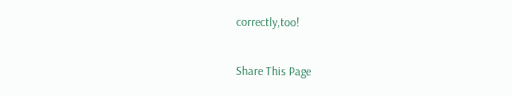correctly,too!

Share This Page